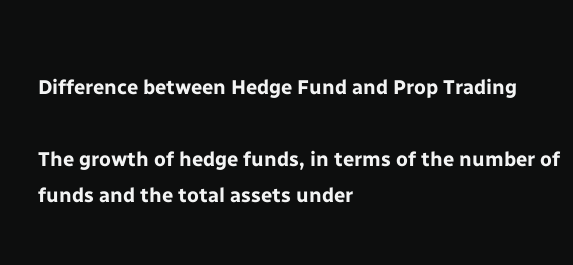Difference between Hedge Fund and Prop Trading

The growth of hedge funds, in terms of the number of funds and the total assets under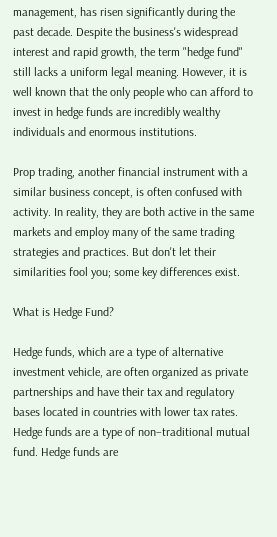management, has risen significantly during the past decade. Despite the business's widespread interest and rapid growth, the term "hedge fund" still lacks a uniform legal meaning. However, it is well known that the only people who can afford to invest in hedge funds are incredibly wealthy individuals and enormous institutions.

Prop trading, another financial instrument with a similar business concept, is often confused with activity. In reality, they are both active in the same markets and employ many of the same trading strategies and practices. But don't let their similarities fool you; some key differences exist.

What is Hedge Fund?

Hedge funds, which are a type of alternative investment vehicle, are often organized as private partnerships and have their tax and regulatory bases located in countries with lower tax rates. Hedge funds are a type of non−traditional mutual fund. Hedge funds are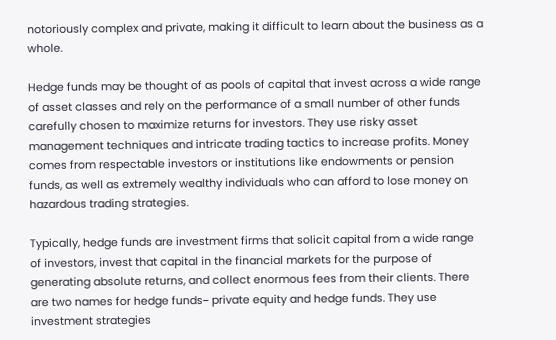notoriously complex and private, making it difficult to learn about the business as a whole.

Hedge funds may be thought of as pools of capital that invest across a wide range of asset classes and rely on the performance of a small number of other funds carefully chosen to maximize returns for investors. They use risky asset management techniques and intricate trading tactics to increase profits. Money comes from respectable investors or institutions like endowments or pension funds, as well as extremely wealthy individuals who can afford to lose money on hazardous trading strategies.

Typically, hedge funds are investment firms that solicit capital from a wide range of investors, invest that capital in the financial markets for the purpose of generating absolute returns, and collect enormous fees from their clients. There are two names for hedge funds− private equity and hedge funds. They use investment strategies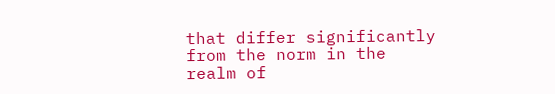that differ significantly from the norm in the realm of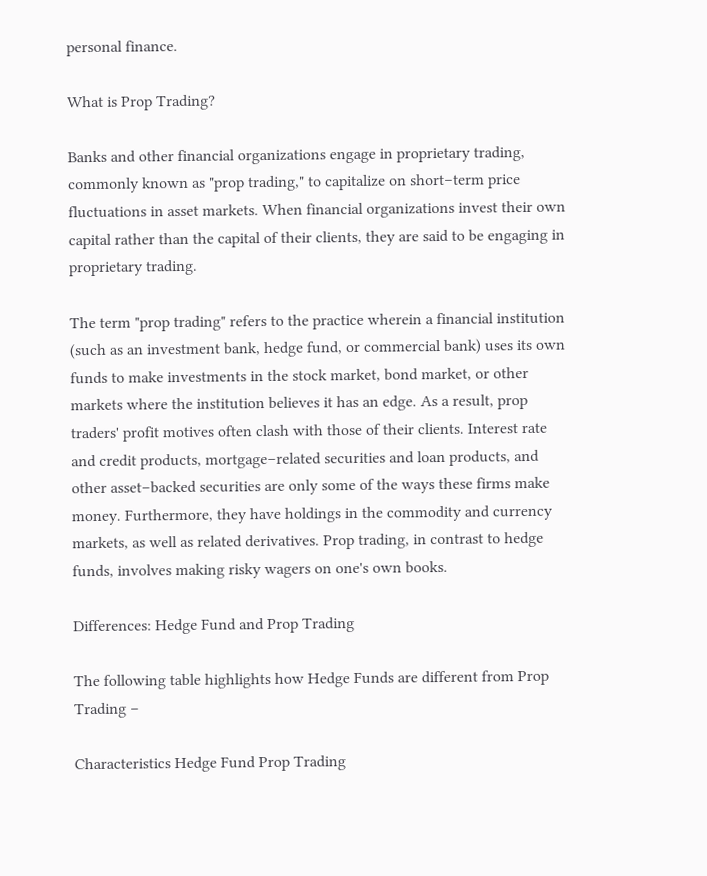personal finance.

What is Prop Trading?

Banks and other financial organizations engage in proprietary trading, commonly known as "prop trading," to capitalize on short−term price fluctuations in asset markets. When financial organizations invest their own capital rather than the capital of their clients, they are said to be engaging in proprietary trading.

The term "prop trading" refers to the practice wherein a financial institution (such as an investment bank, hedge fund, or commercial bank) uses its own funds to make investments in the stock market, bond market, or other markets where the institution believes it has an edge. As a result, prop traders' profit motives often clash with those of their clients. Interest rate and credit products, mortgage−related securities and loan products, and other asset−backed securities are only some of the ways these firms make money. Furthermore, they have holdings in the commodity and currency markets, as well as related derivatives. Prop trading, in contrast to hedge funds, involves making risky wagers on one's own books.

Differences: Hedge Fund and Prop Trading

The following table highlights how Hedge Funds are different from Prop Trading −

Characteristics Hedge Fund Prop Trading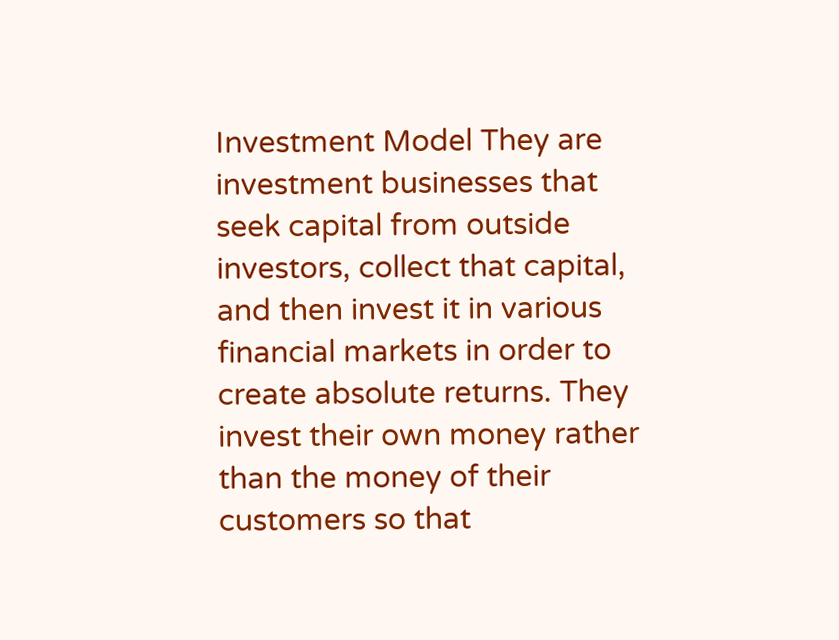Investment Model They are investment businesses that seek capital from outside investors, collect that capital, and then invest it in various financial markets in order to create absolute returns. They invest their own money rather than the money of their customers so that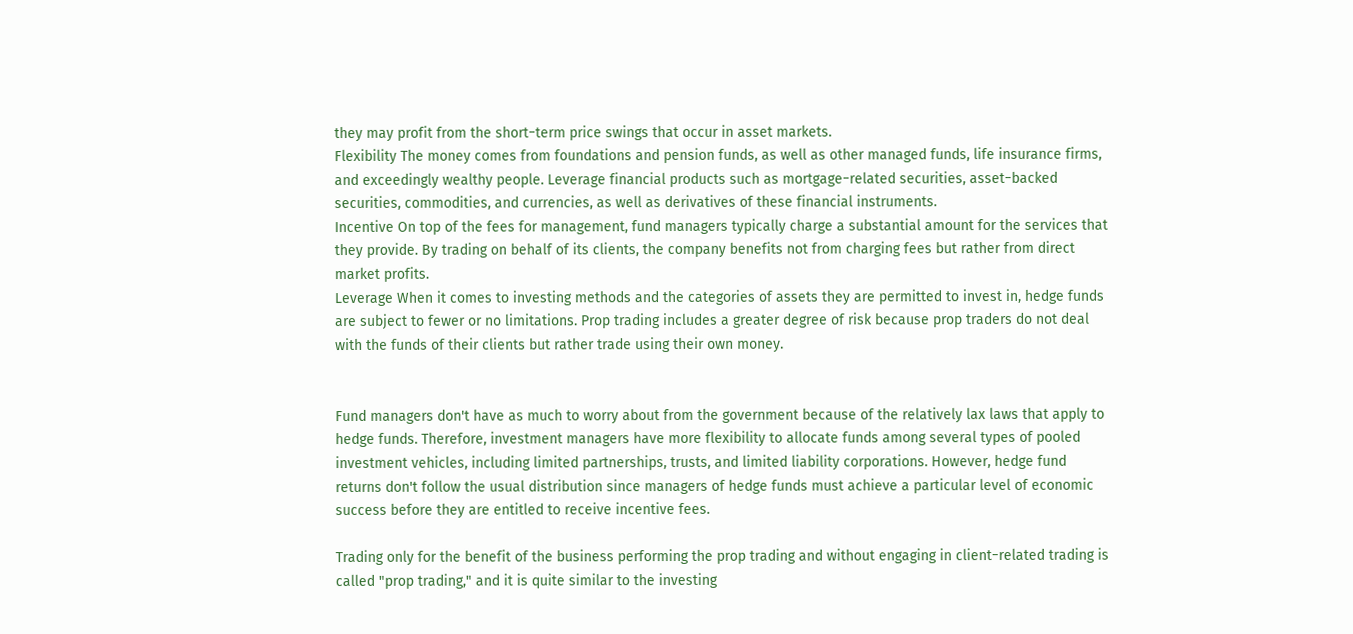they may profit from the short−term price swings that occur in asset markets.
Flexibility The money comes from foundations and pension funds, as well as other managed funds, life insurance firms, and exceedingly wealthy people. Leverage financial products such as mortgage−related securities, asset−backed securities, commodities, and currencies, as well as derivatives of these financial instruments.
Incentive On top of the fees for management, fund managers typically charge a substantial amount for the services that they provide. By trading on behalf of its clients, the company benefits not from charging fees but rather from direct market profits.
Leverage When it comes to investing methods and the categories of assets they are permitted to invest in, hedge funds are subject to fewer or no limitations. Prop trading includes a greater degree of risk because prop traders do not deal with the funds of their clients but rather trade using their own money.


Fund managers don't have as much to worry about from the government because of the relatively lax laws that apply to hedge funds. Therefore, investment managers have more flexibility to allocate funds among several types of pooled investment vehicles, including limited partnerships, trusts, and limited liability corporations. However, hedge fund returns don't follow the usual distribution since managers of hedge funds must achieve a particular level of economic success before they are entitled to receive incentive fees.

Trading only for the benefit of the business performing the prop trading and without engaging in client−related trading is called "prop trading," and it is quite similar to the investing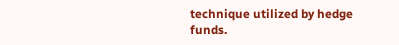technique utilized by hedge funds.